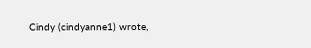Cindy (cindyanne1) wrote,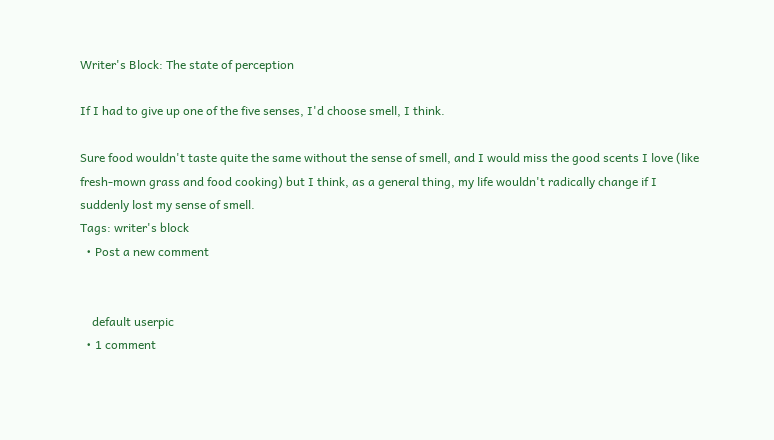Writer's Block: The state of perception

If I had to give up one of the five senses, I'd choose smell, I think.

Sure food wouldn't taste quite the same without the sense of smell, and I would miss the good scents I love (like fresh-mown grass and food cooking) but I think, as a general thing, my life wouldn't radically change if I suddenly lost my sense of smell.
Tags: writer's block
  • Post a new comment


    default userpic
  • 1 comment